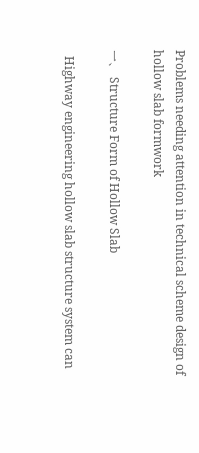Problems needing attention in technical scheme design of hollow slab formwork

一、 Structure Form of Hollow Slab

  Highway engineering hollow slab structure system can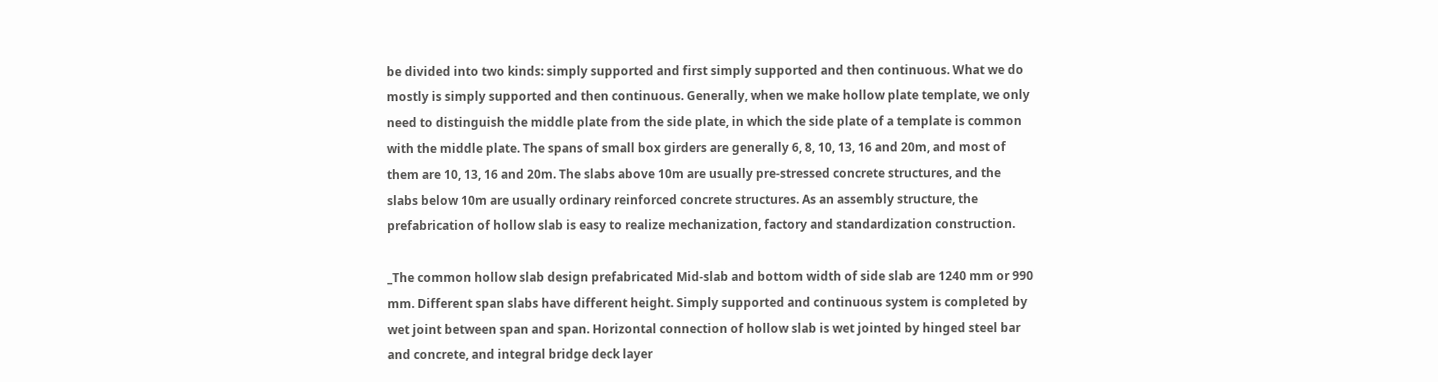be divided into two kinds: simply supported and first simply supported and then continuous. What we do mostly is simply supported and then continuous. Generally, when we make hollow plate template, we only need to distinguish the middle plate from the side plate, in which the side plate of a template is common with the middle plate. The spans of small box girders are generally 6, 8, 10, 13, 16 and 20m, and most of them are 10, 13, 16 and 20m. The slabs above 10m are usually pre-stressed concrete structures, and the slabs below 10m are usually ordinary reinforced concrete structures. As an assembly structure, the prefabrication of hollow slab is easy to realize mechanization, factory and standardization construction.

_The common hollow slab design prefabricated Mid-slab and bottom width of side slab are 1240 mm or 990 mm. Different span slabs have different height. Simply supported and continuous system is completed by wet joint between span and span. Horizontal connection of hollow slab is wet jointed by hinged steel bar and concrete, and integral bridge deck layer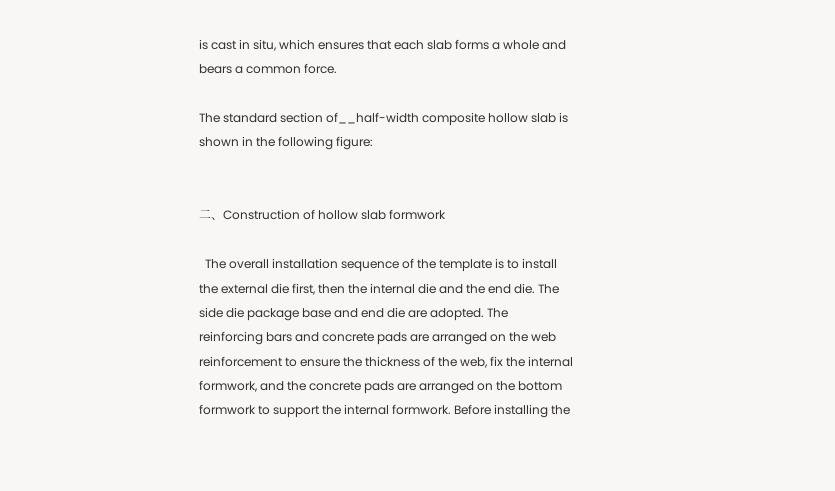is cast in situ, which ensures that each slab forms a whole and bears a common force.

The standard section of__half-width composite hollow slab is shown in the following figure:


二、Construction of hollow slab formwork

  The overall installation sequence of the template is to install the external die first, then the internal die and the end die. The side die package base and end die are adopted. The reinforcing bars and concrete pads are arranged on the web reinforcement to ensure the thickness of the web, fix the internal formwork, and the concrete pads are arranged on the bottom formwork to support the internal formwork. Before installing the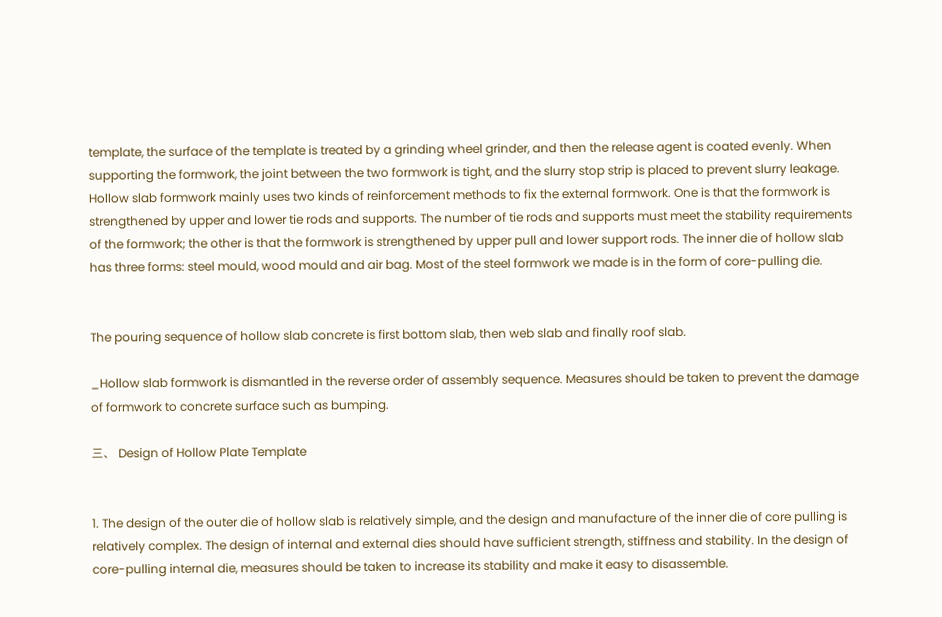template, the surface of the template is treated by a grinding wheel grinder, and then the release agent is coated evenly. When supporting the formwork, the joint between the two formwork is tight, and the slurry stop strip is placed to prevent slurry leakage. Hollow slab formwork mainly uses two kinds of reinforcement methods to fix the external formwork. One is that the formwork is strengthened by upper and lower tie rods and supports. The number of tie rods and supports must meet the stability requirements of the formwork; the other is that the formwork is strengthened by upper pull and lower support rods. The inner die of hollow slab has three forms: steel mould, wood mould and air bag. Most of the steel formwork we made is in the form of core-pulling die.


The pouring sequence of hollow slab concrete is first bottom slab, then web slab and finally roof slab.

_Hollow slab formwork is dismantled in the reverse order of assembly sequence. Measures should be taken to prevent the damage of formwork to concrete surface such as bumping.

三、 Design of Hollow Plate Template


1. The design of the outer die of hollow slab is relatively simple, and the design and manufacture of the inner die of core pulling is relatively complex. The design of internal and external dies should have sufficient strength, stiffness and stability. In the design of core-pulling internal die, measures should be taken to increase its stability and make it easy to disassemble.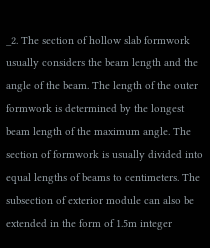_2. The section of hollow slab formwork usually considers the beam length and the angle of the beam. The length of the outer formwork is determined by the longest beam length of the maximum angle. The section of formwork is usually divided into equal lengths of beams to centimeters. The subsection of exterior module can also be extended in the form of 1.5m integer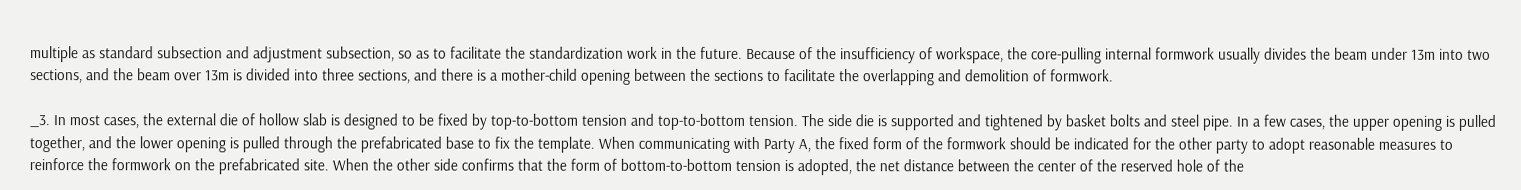multiple as standard subsection and adjustment subsection, so as to facilitate the standardization work in the future. Because of the insufficiency of workspace, the core-pulling internal formwork usually divides the beam under 13m into two sections, and the beam over 13m is divided into three sections, and there is a mother-child opening between the sections to facilitate the overlapping and demolition of formwork.

_3. In most cases, the external die of hollow slab is designed to be fixed by top-to-bottom tension and top-to-bottom tension. The side die is supported and tightened by basket bolts and steel pipe. In a few cases, the upper opening is pulled together, and the lower opening is pulled through the prefabricated base to fix the template. When communicating with Party A, the fixed form of the formwork should be indicated for the other party to adopt reasonable measures to reinforce the formwork on the prefabricated site. When the other side confirms that the form of bottom-to-bottom tension is adopted, the net distance between the center of the reserved hole of the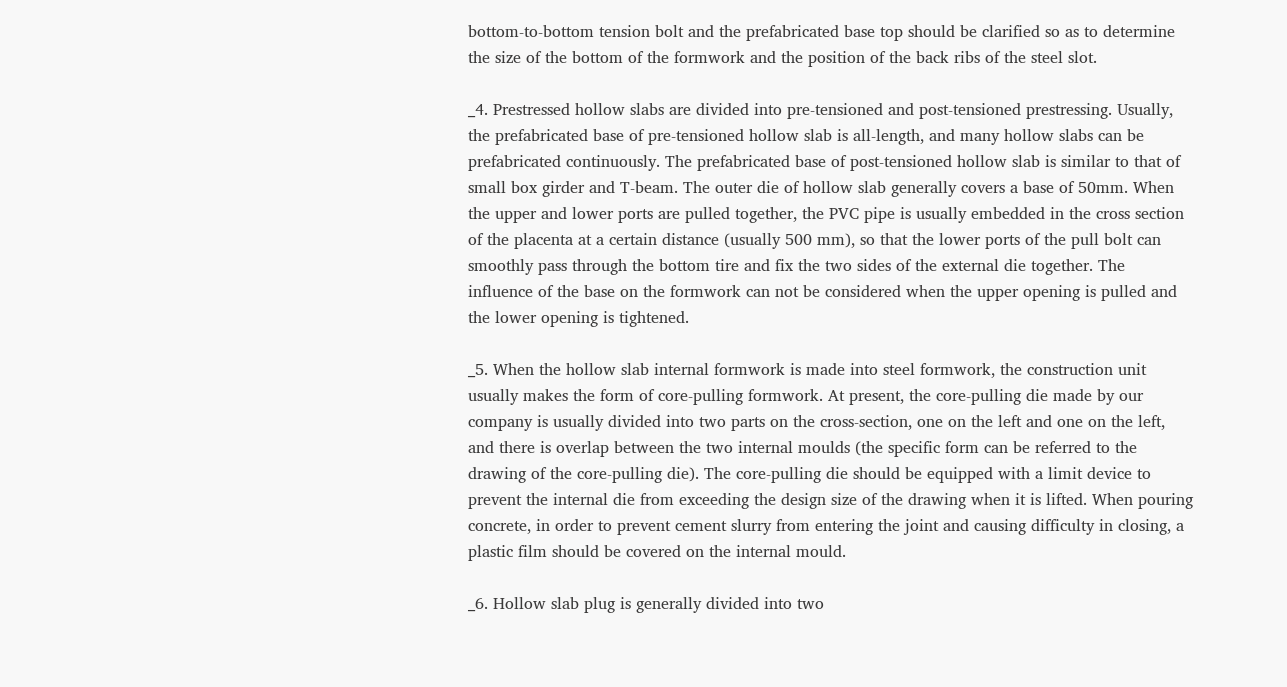bottom-to-bottom tension bolt and the prefabricated base top should be clarified so as to determine the size of the bottom of the formwork and the position of the back ribs of the steel slot.

_4. Prestressed hollow slabs are divided into pre-tensioned and post-tensioned prestressing. Usually, the prefabricated base of pre-tensioned hollow slab is all-length, and many hollow slabs can be prefabricated continuously. The prefabricated base of post-tensioned hollow slab is similar to that of small box girder and T-beam. The outer die of hollow slab generally covers a base of 50mm. When the upper and lower ports are pulled together, the PVC pipe is usually embedded in the cross section of the placenta at a certain distance (usually 500 mm), so that the lower ports of the pull bolt can smoothly pass through the bottom tire and fix the two sides of the external die together. The influence of the base on the formwork can not be considered when the upper opening is pulled and the lower opening is tightened.

_5. When the hollow slab internal formwork is made into steel formwork, the construction unit usually makes the form of core-pulling formwork. At present, the core-pulling die made by our company is usually divided into two parts on the cross-section, one on the left and one on the left, and there is overlap between the two internal moulds (the specific form can be referred to the drawing of the core-pulling die). The core-pulling die should be equipped with a limit device to prevent the internal die from exceeding the design size of the drawing when it is lifted. When pouring concrete, in order to prevent cement slurry from entering the joint and causing difficulty in closing, a plastic film should be covered on the internal mould.

_6. Hollow slab plug is generally divided into two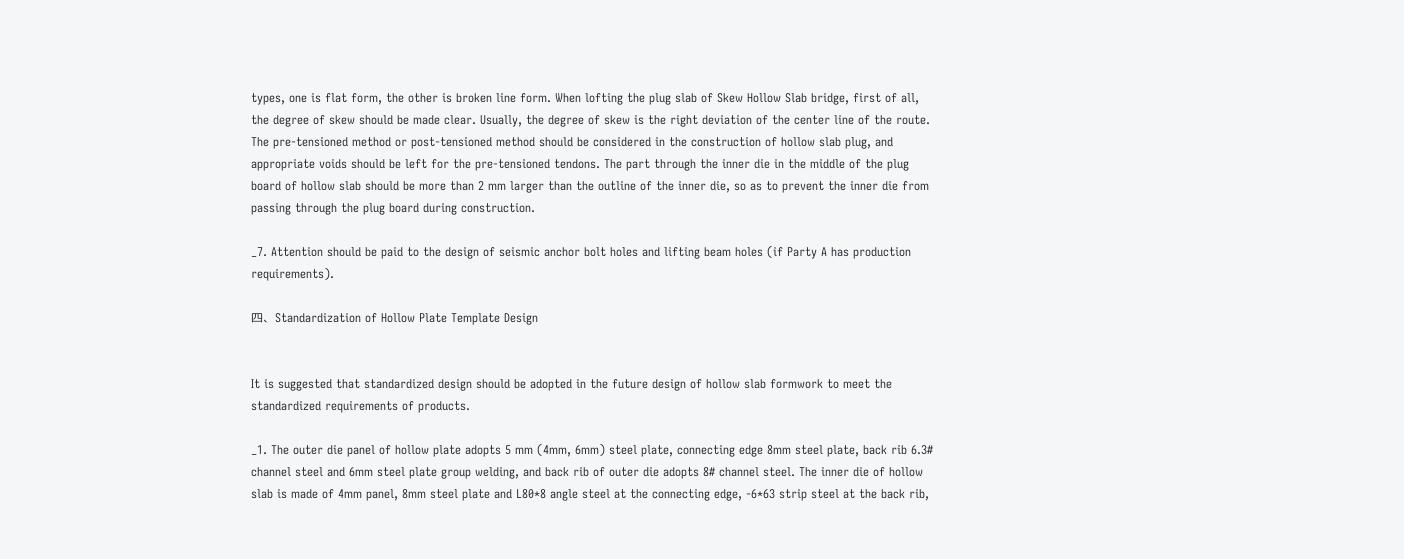types, one is flat form, the other is broken line form. When lofting the plug slab of Skew Hollow Slab bridge, first of all, the degree of skew should be made clear. Usually, the degree of skew is the right deviation of the center line of the route. The pre-tensioned method or post-tensioned method should be considered in the construction of hollow slab plug, and appropriate voids should be left for the pre-tensioned tendons. The part through the inner die in the middle of the plug board of hollow slab should be more than 2 mm larger than the outline of the inner die, so as to prevent the inner die from passing through the plug board during construction.

_7. Attention should be paid to the design of seismic anchor bolt holes and lifting beam holes (if Party A has production requirements).

四、Standardization of Hollow Plate Template Design


It is suggested that standardized design should be adopted in the future design of hollow slab formwork to meet the standardized requirements of products.

_1. The outer die panel of hollow plate adopts 5 mm (4mm, 6mm) steel plate, connecting edge 8mm steel plate, back rib 6.3# channel steel and 6mm steel plate group welding, and back rib of outer die adopts 8# channel steel. The inner die of hollow slab is made of 4mm panel, 8mm steel plate and L80*8 angle steel at the connecting edge, -6*63 strip steel at the back rib,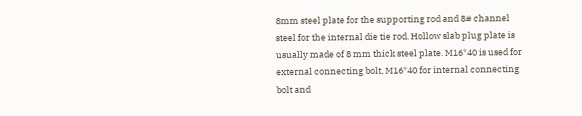8mm steel plate for the supporting rod and 8# channel steel for the internal die tie rod. Hollow slab plug plate is usually made of 8 mm thick steel plate. M16*40 is used for external connecting bolt, M16*40 for internal connecting bolt and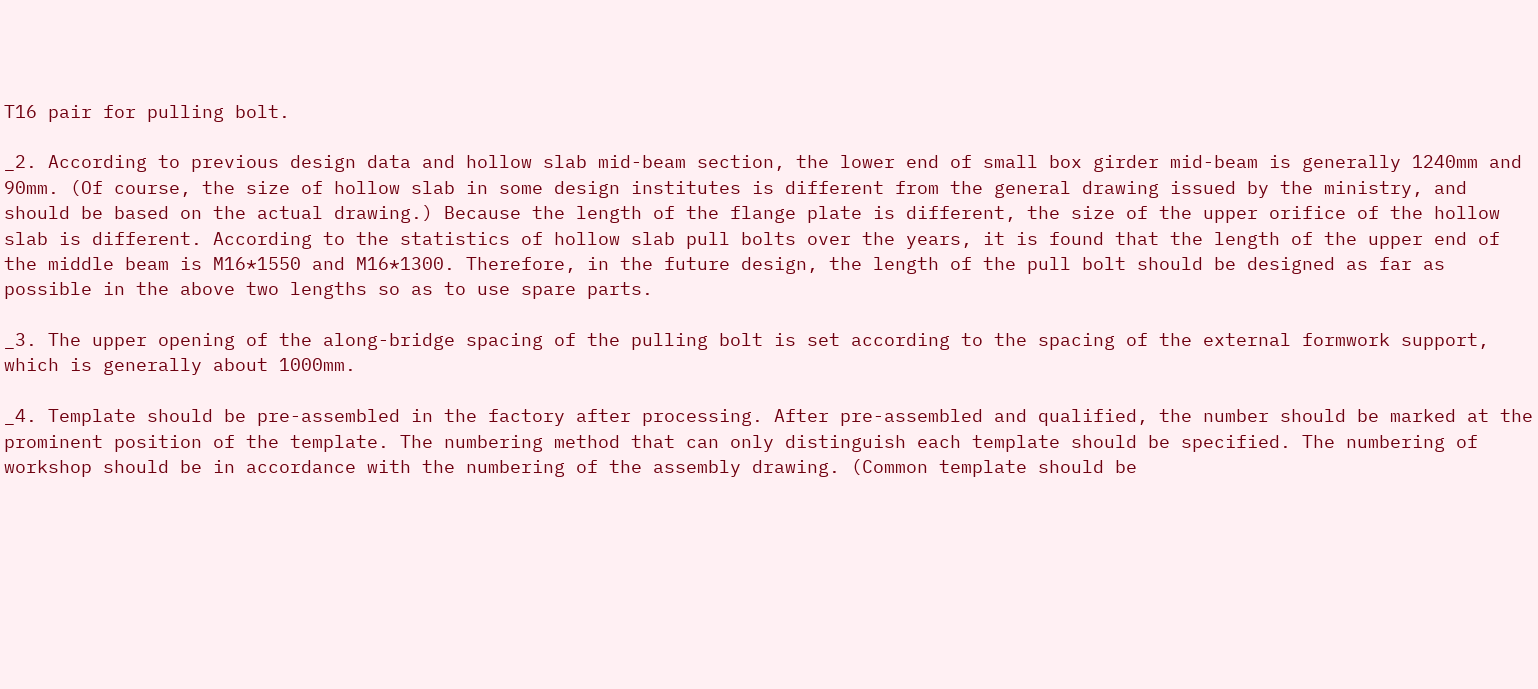T16 pair for pulling bolt.

_2. According to previous design data and hollow slab mid-beam section, the lower end of small box girder mid-beam is generally 1240mm and 90mm. (Of course, the size of hollow slab in some design institutes is different from the general drawing issued by the ministry, and should be based on the actual drawing.) Because the length of the flange plate is different, the size of the upper orifice of the hollow slab is different. According to the statistics of hollow slab pull bolts over the years, it is found that the length of the upper end of the middle beam is M16*1550 and M16*1300. Therefore, in the future design, the length of the pull bolt should be designed as far as possible in the above two lengths so as to use spare parts.

_3. The upper opening of the along-bridge spacing of the pulling bolt is set according to the spacing of the external formwork support, which is generally about 1000mm.

_4. Template should be pre-assembled in the factory after processing. After pre-assembled and qualified, the number should be marked at the prominent position of the template. The numbering method that can only distinguish each template should be specified. The numbering of workshop should be in accordance with the numbering of the assembly drawing. (Common template should be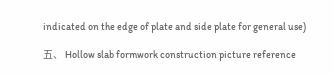indicated on the edge of plate and side plate for general use)

五、 Hollow slab formwork construction picture reference